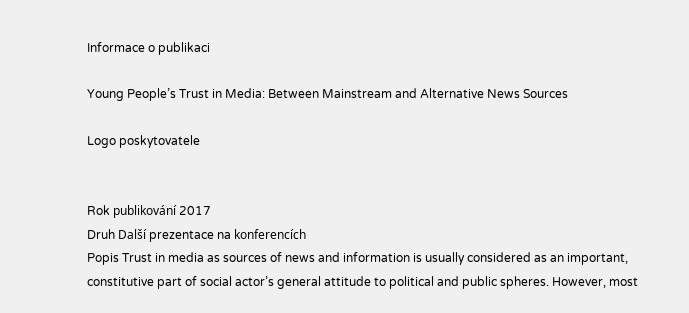Informace o publikaci

Young People’s Trust in Media: Between Mainstream and Alternative News Sources

Logo poskytovatele


Rok publikování 2017
Druh Další prezentace na konferencích
Popis Trust in media as sources of news and information is usually considered as an important, constitutive part of social actor’s general attitude to political and public spheres. However, most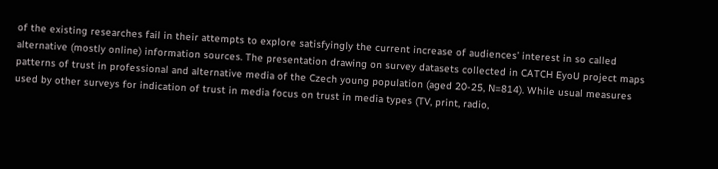of the existing researches fail in their attempts to explore satisfyingly the current increase of audiences’ interest in so called alternative (mostly online) information sources. The presentation drawing on survey datasets collected in CATCH EyoU project maps patterns of trust in professional and alternative media of the Czech young population (aged 20-25, N=814). While usual measures used by other surveys for indication of trust in media focus on trust in media types (TV, print, radio,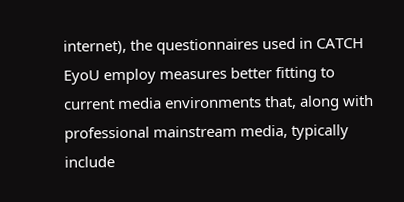internet), the questionnaires used in CATCH EyoU employ measures better fitting to current media environments that, along with professional mainstream media, typically include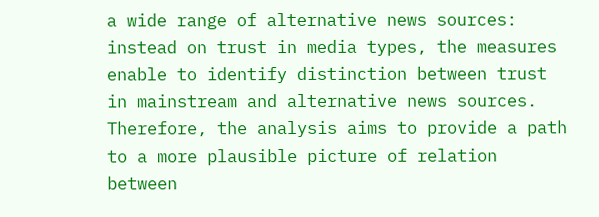a wide range of alternative news sources: instead on trust in media types, the measures enable to identify distinction between trust in mainstream and alternative news sources. Therefore, the analysis aims to provide a path to a more plausible picture of relation between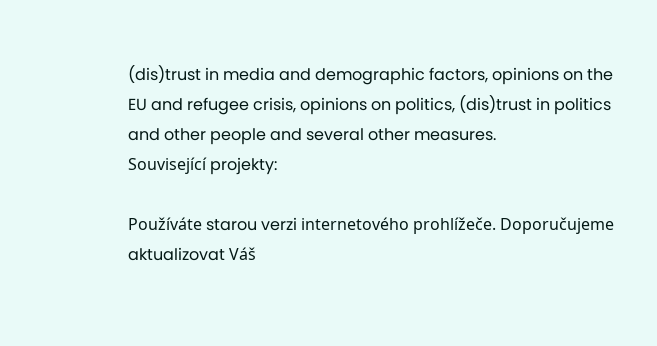(dis)trust in media and demographic factors, opinions on the EU and refugee crisis, opinions on politics, (dis)trust in politics and other people and several other measures.
Související projekty:

Používáte starou verzi internetového prohlížeče. Doporučujeme aktualizovat Váš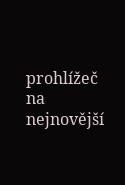prohlížeč na nejnovější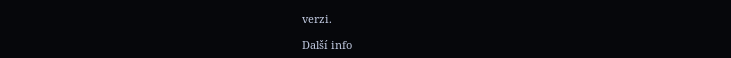verzi.

Další info